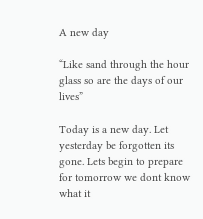A new day

“Like sand through the hour glass so are the days of our lives”

Today is a new day. Let yesterday be forgotten its gone. Lets begin to prepare for tomorrow we dont know what it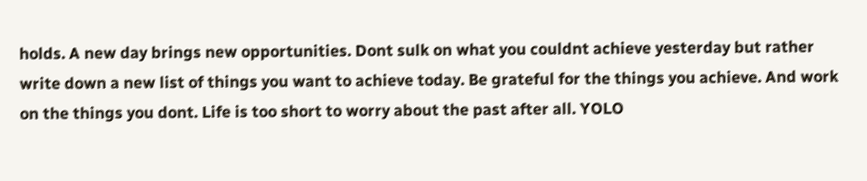holds. A new day brings new opportunities. Dont sulk on what you couldnt achieve yesterday but rather write down a new list of things you want to achieve today. Be grateful for the things you achieve. And work on the things you dont. Life is too short to worry about the past after all. YOLO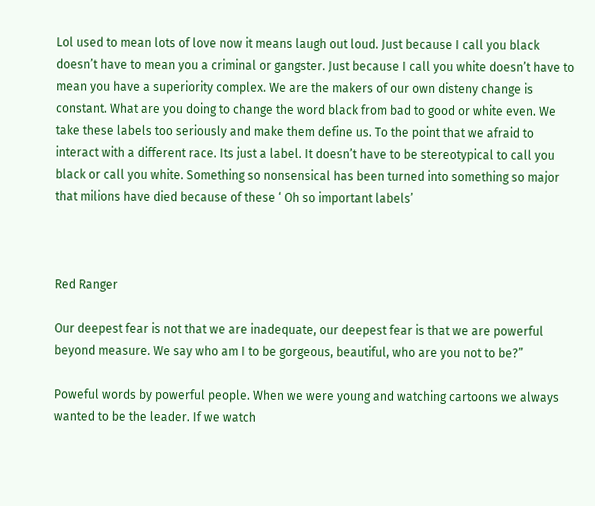Lol used to mean lots of love now it means laugh out loud. Just because I call you black doesn’t have to mean you a criminal or gangster. Just because I call you white doesn’t have to mean you have a superiority complex. We are the makers of our own disteny change is constant. What are you doing to change the word black from bad to good or white even. We take these labels too seriously and make them define us. To the point that we afraid to interact with a different race. Its just a label. It doesn’t have to be stereotypical to call you black or call you white. Something so nonsensical has been turned into something so major that milions have died because of these ‘ Oh so important labels’



Red Ranger

Our deepest fear is not that we are inadequate, our deepest fear is that we are powerful beyond measure. We say who am I to be gorgeous, beautiful, who are you not to be?”

Poweful words by powerful people. When we were young and watching cartoons we always wanted to be the leader. If we watch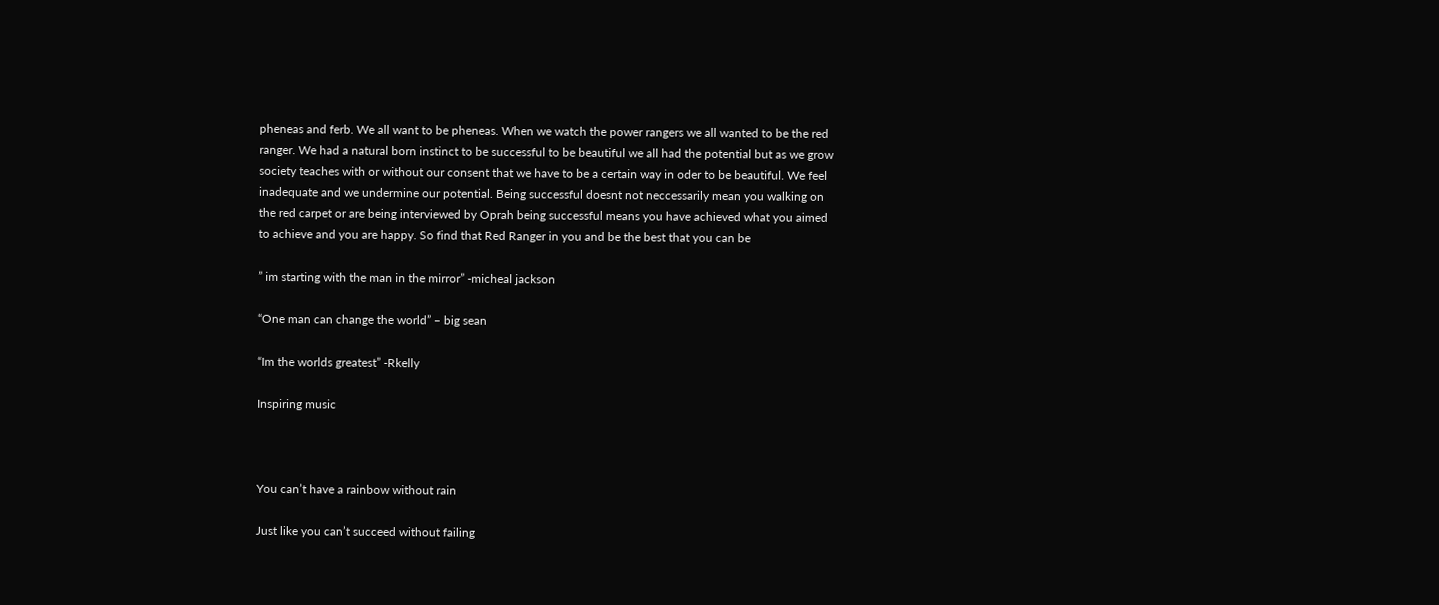pheneas and ferb. We all want to be pheneas. When we watch the power rangers we all wanted to be the red ranger. We had a natural born instinct to be successful to be beautiful we all had the potential but as we grow society teaches with or without our consent that we have to be a certain way in oder to be beautiful. We feel inadequate and we undermine our potential. Being successful doesnt not neccessarily mean you walking on the red carpet or are being interviewed by Oprah being successful means you have achieved what you aimed to achieve and you are happy. So find that Red Ranger in you and be the best that you can be

” im starting with the man in the mirror” -micheal jackson

“One man can change the world” – big sean

“Im the worlds greatest” -Rkelly

Inspiring music



You can’t have a rainbow without rain

Just like you can’t succeed without failing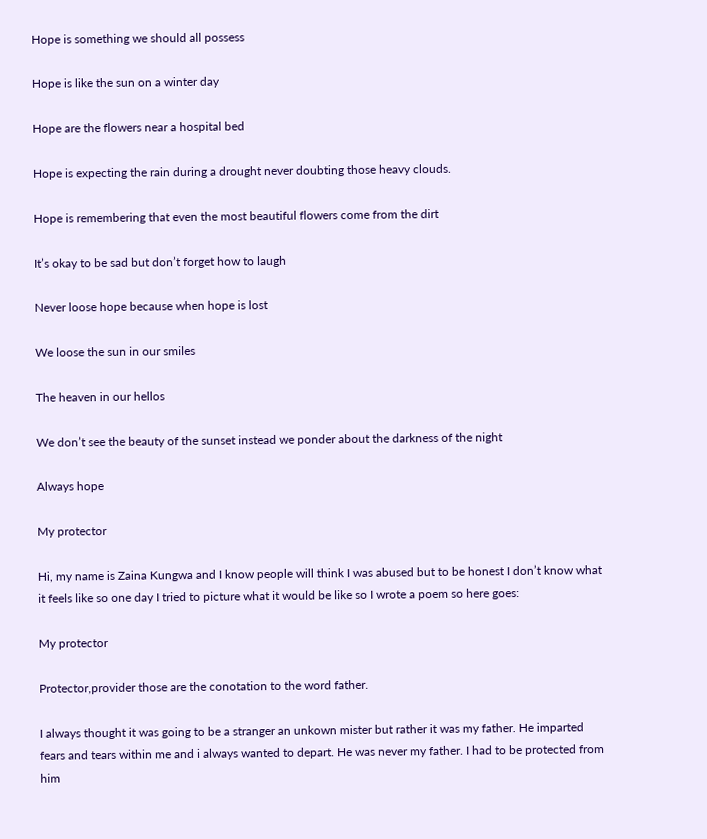Hope is something we should all possess

Hope is like the sun on a winter day

Hope are the flowers near a hospital bed

Hope is expecting the rain during a drought never doubting those heavy clouds.

Hope is remembering that even the most beautiful flowers come from the dirt

It’s okay to be sad but don’t forget how to laugh

Never loose hope because when hope is lost

We loose the sun in our smiles

The heaven in our hellos

We don’t see the beauty of the sunset instead we ponder about the darkness of the night

Always hope

My protector

Hi, my name is Zaina Kungwa and I know people will think I was abused but to be honest I don’t know what it feels like so one day I tried to picture what it would be like so I wrote a poem so here goes:

My protector

Protector,provider those are the conotation to the word father.

I always thought it was going to be a stranger an unkown mister but rather it was my father. He imparted fears and tears within me and i always wanted to depart. He was never my father. I had to be protected from him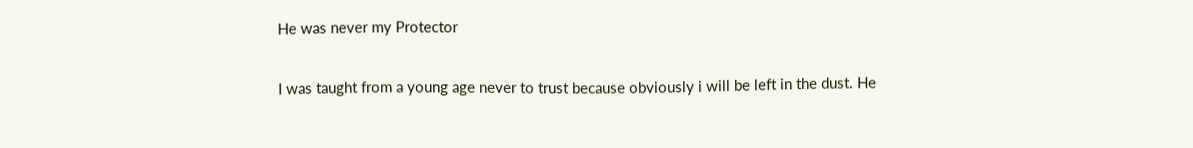He was never my Protector

I was taught from a young age never to trust because obviously i will be left in the dust. He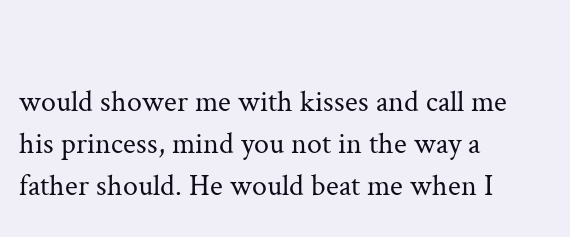would shower me with kisses and call me his princess, mind you not in the way a father should. He would beat me when I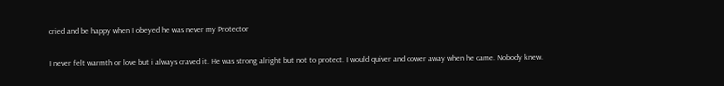cried and be happy when I obeyed he was never my Protector

I never felt warmth or love but i always craved it. He was strong alright but not to protect. I would quiver and cower away when he came. Nobody knew.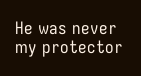He was never my protector